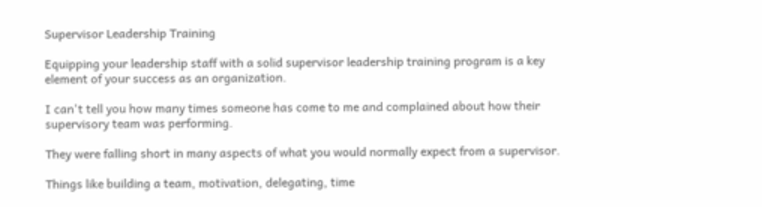Supervisor Leadership Training

Equipping your leadership staff with a solid supervisor leadership training program is a key element of your success as an organization.

I can't tell you how many times someone has come to me and complained about how their supervisory team was performing.

They were falling short in many aspects of what you would normally expect from a supervisor.

Things like building a team, motivation, delegating, time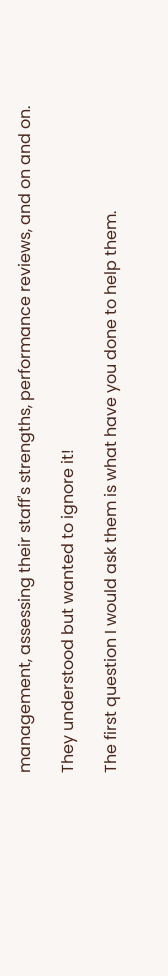management, assessing their staff's strengths, performance reviews, and on and on.

They understood but wanted to ignore it!

The first question I would ask them is what have you done to help them.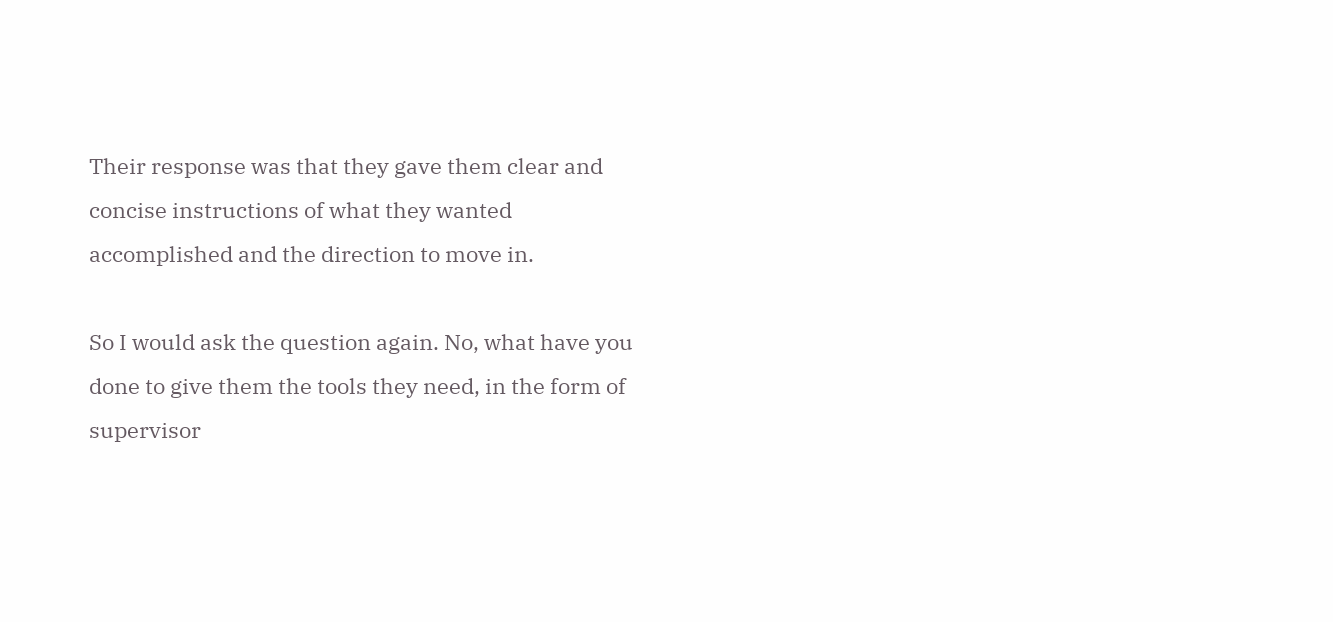Their response was that they gave them clear and concise instructions of what they wanted accomplished and the direction to move in.

So I would ask the question again. No, what have you done to give them the tools they need, in the form of supervisor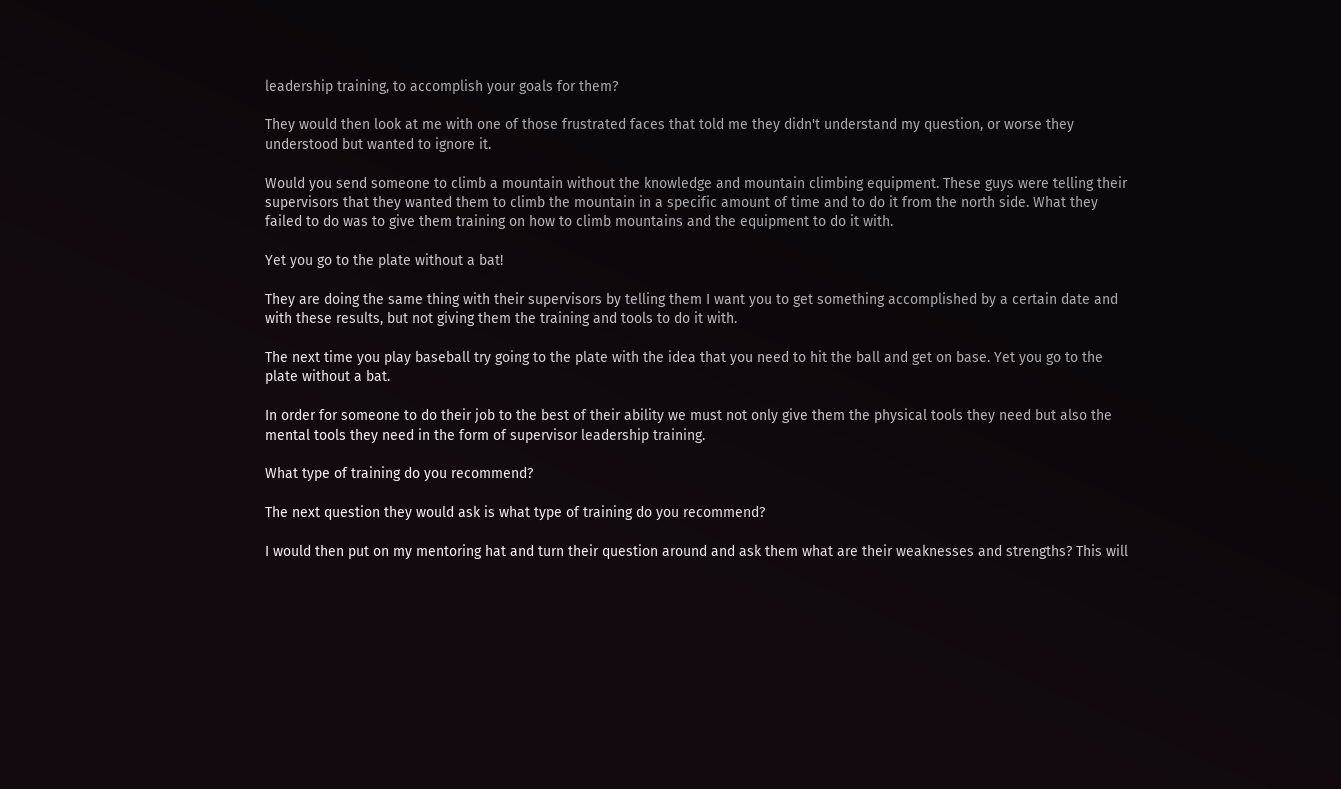leadership training, to accomplish your goals for them?

They would then look at me with one of those frustrated faces that told me they didn't understand my question, or worse they understood but wanted to ignore it.

Would you send someone to climb a mountain without the knowledge and mountain climbing equipment. These guys were telling their supervisors that they wanted them to climb the mountain in a specific amount of time and to do it from the north side. What they failed to do was to give them training on how to climb mountains and the equipment to do it with.

Yet you go to the plate without a bat!

They are doing the same thing with their supervisors by telling them I want you to get something accomplished by a certain date and with these results, but not giving them the training and tools to do it with.

The next time you play baseball try going to the plate with the idea that you need to hit the ball and get on base. Yet you go to the plate without a bat.

In order for someone to do their job to the best of their ability we must not only give them the physical tools they need but also the mental tools they need in the form of supervisor leadership training.

What type of training do you recommend?

The next question they would ask is what type of training do you recommend?

I would then put on my mentoring hat and turn their question around and ask them what are their weaknesses and strengths? This will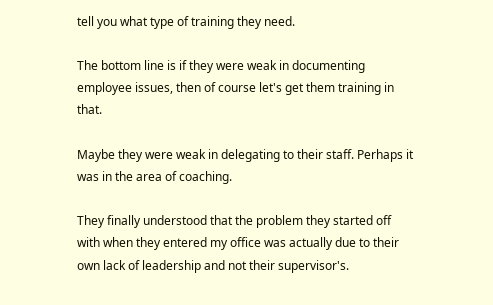tell you what type of training they need.

The bottom line is if they were weak in documenting employee issues, then of course let's get them training in that.

Maybe they were weak in delegating to their staff. Perhaps it was in the area of coaching.

They finally understood that the problem they started off with when they entered my office was actually due to their own lack of leadership and not their supervisor's.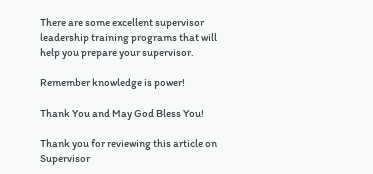There are some excellent supervisor leadership training programs that will help you prepare your supervisor.

Remember knowledge is power!

Thank You and May God Bless You!

Thank you for reviewing this article on Supervisor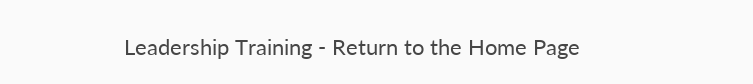Leadership Training - Return to the Home Page